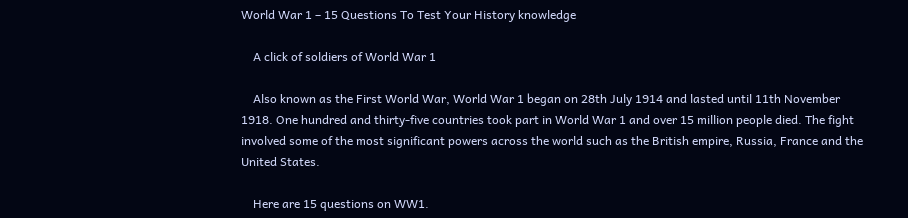World War 1 – 15 Questions To Test Your History knowledge

    A click of soldiers of World War 1

    Also known as the First World War, World War 1 began on 28th July 1914 and lasted until 11th November 1918. One hundred and thirty-five countries took part in World War 1 and over 15 million people died. The fight involved some of the most significant powers across the world such as the British empire, Russia, France and the United States.

    Here are 15 questions on WW1.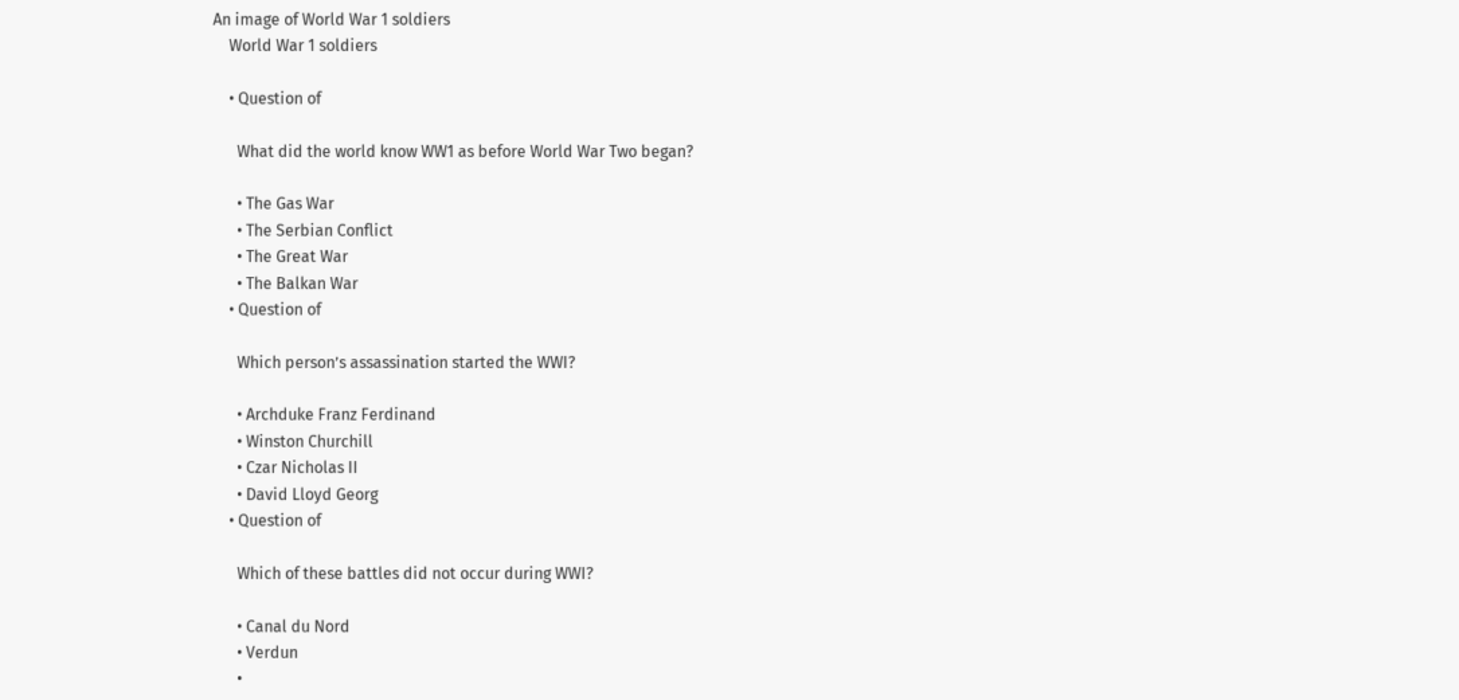An image of World War 1 soldiers
    World War 1 soldiers

    • Question of

      What did the world know WW1 as before World War Two began?

      • The Gas War
      • The Serbian Conflict
      • The Great War
      • The Balkan War
    • Question of

      Which person’s assassination started the WWI?

      • Archduke Franz Ferdinand
      • Winston Churchill
      • Czar Nicholas II
      • David Lloyd Georg
    • Question of

      Which of these battles did not occur during WWI?

      • Canal du Nord
      • Verdun
      •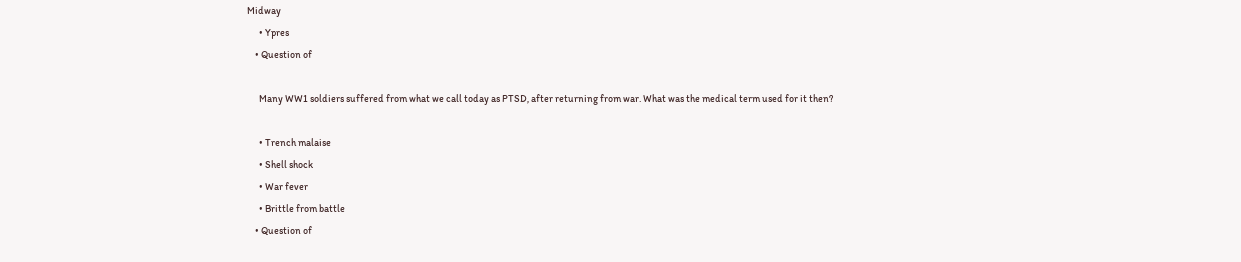Midway
      • Ypres
    • Question of

      Many WW1 soldiers suffered from what we call today as PTSD, after returning from war. What was the medical term used for it then?

      • Trench malaise
      • Shell shock
      • War fever
      • Brittle from battle
    • Question of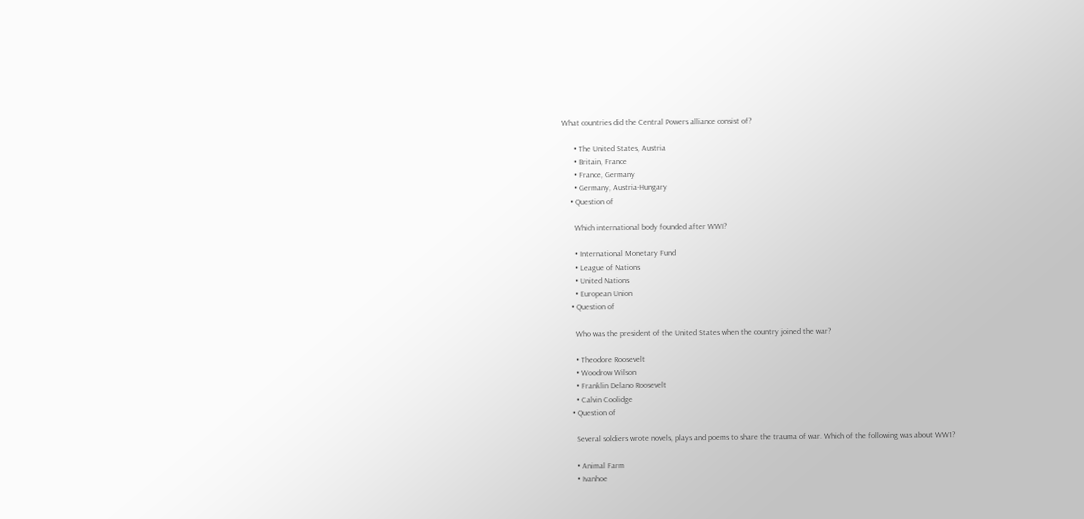What countries did the Central Powers alliance consist of?

      • The United States, Austria
      • Britain, France
      • France, Germany
      • Germany, Austria-Hungary
    • Question of

      Which international body founded after WWI?

      • International Monetary Fund
      • League of Nations
      • United Nations
      • European Union
    • Question of

      Who was the president of the United States when the country joined the war?

      • Theodore Roosevelt
      • Woodrow Wilson
      • Franklin Delano Roosevelt
      • Calvin Coolidge
    • Question of

      Several soldiers wrote novels, plays and poems to share the trauma of war. Which of the following was about WW1?

      • Animal Farm
      • Ivanhoe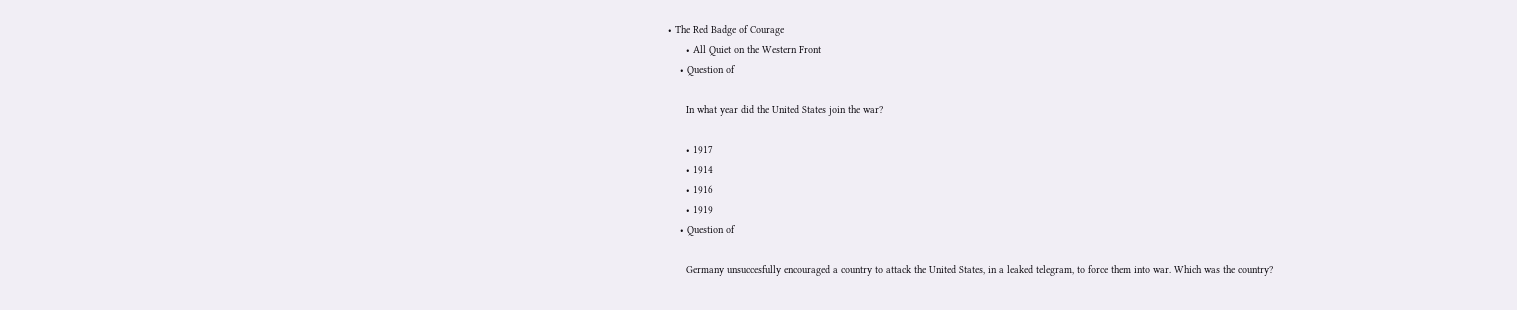• The Red Badge of Courage
      • All Quiet on the Western Front
    • Question of

      In what year did the United States join the war?

      • 1917
      • 1914
      • 1916
      • 1919
    • Question of

      Germany unsuccesfully encouraged a country to attack the United States, in a leaked telegram, to force them into war. Which was the country?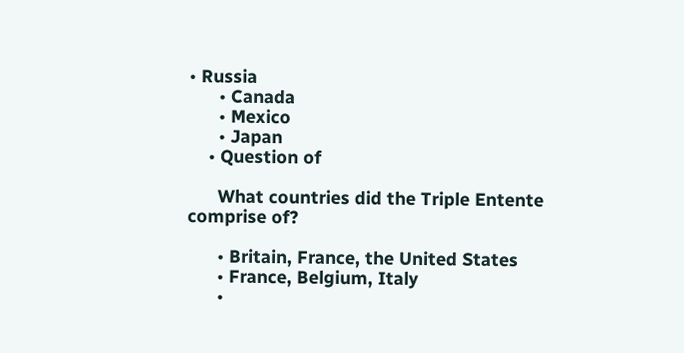• Russia
      • Canada
      • Mexico
      • Japan
    • Question of

      What countries did the Triple Entente comprise of?

      • Britain, France, the United States
      • France, Belgium, Italy
      •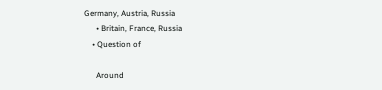Germany, Austria, Russia
      • Britain, France, Russia
    • Question of

      Around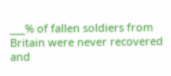___% of fallen soldiers from Britain were never recovered and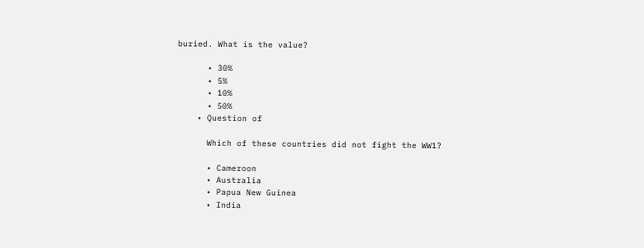buried. What is the value?

      • 30%
      • 5%
      • 10%
      • 50%
    • Question of

      Which of these countries did not fight the WW1?

      • Cameroon
      • Australia
      • Papua New Guinea
      • India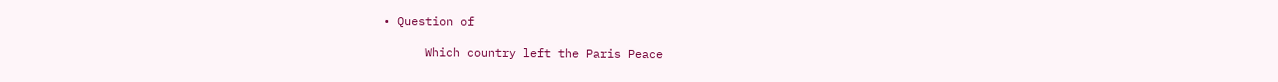• Question of

      Which country left the Paris Peace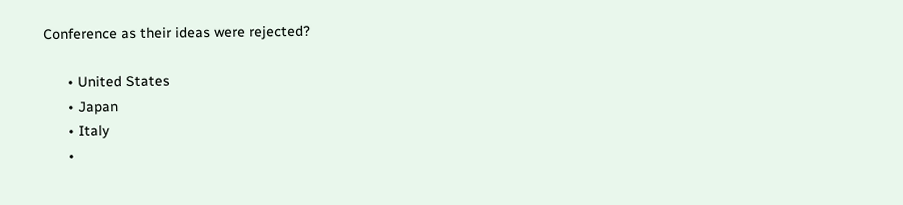Conference as their ideas were rejected?

      • United States
      • Japan
      • Italy
      •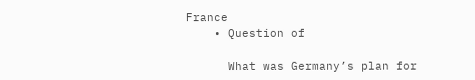France
    • Question of

      What was Germany’s plan for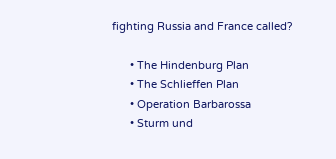fighting Russia and France called?

      • The Hindenburg Plan
      • The Schlieffen Plan
      • Operation Barbarossa
      • Sturm und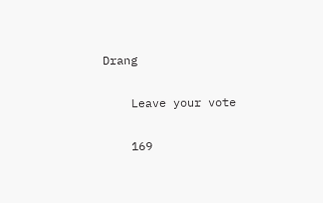Drang

    Leave your vote

    169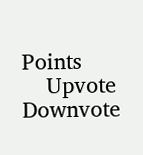Points
    Upvote Downvote